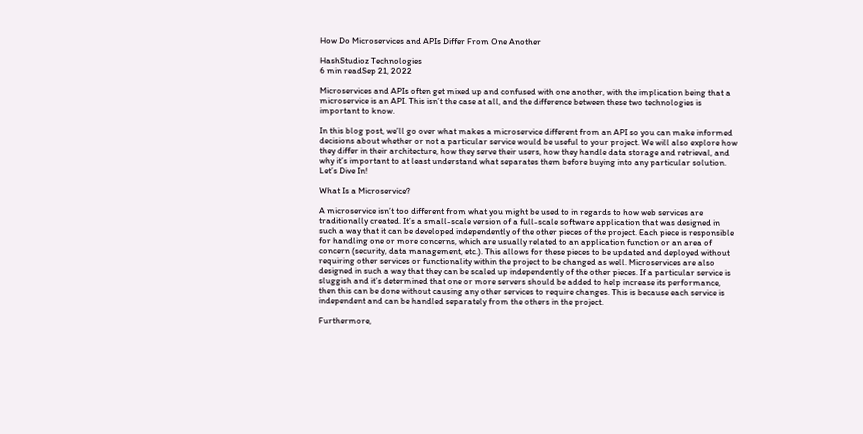How Do Microservices and APIs Differ From One Another

HashStudioz Technologies
6 min readSep 21, 2022

Microservices and APIs often get mixed up and confused with one another, with the implication being that a microservice is an API. This isn’t the case at all, and the difference between these two technologies is important to know.

In this blog post, we’ll go over what makes a microservice different from an API so you can make informed decisions about whether or not a particular service would be useful to your project. We will also explore how they differ in their architecture, how they serve their users, how they handle data storage and retrieval, and why it’s important to at least understand what separates them before buying into any particular solution. Let’s Dive In!

What Is a Microservice?

A microservice isn’t too different from what you might be used to in regards to how web services are traditionally created. It’s a small-scale version of a full-scale software application that was designed in such a way that it can be developed independently of the other pieces of the project. Each piece is responsible for handling one or more concerns, which are usually related to an application function or an area of concern (security, data management, etc.). This allows for these pieces to be updated and deployed without requiring other services or functionality within the project to be changed as well. Microservices are also designed in such a way that they can be scaled up independently of the other pieces. If a particular service is sluggish and it’s determined that one or more servers should be added to help increase its performance, then this can be done without causing any other services to require changes. This is because each service is independent and can be handled separately from the others in the project.

Furthermore,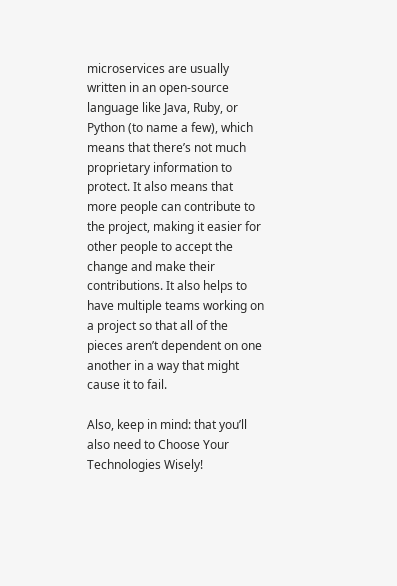microservices are usually written in an open-source language like Java, Ruby, or Python (to name a few), which means that there’s not much proprietary information to protect. It also means that more people can contribute to the project, making it easier for other people to accept the change and make their contributions. It also helps to have multiple teams working on a project so that all of the pieces aren’t dependent on one another in a way that might cause it to fail.

Also, keep in mind: that you’ll also need to Choose Your Technologies Wisely!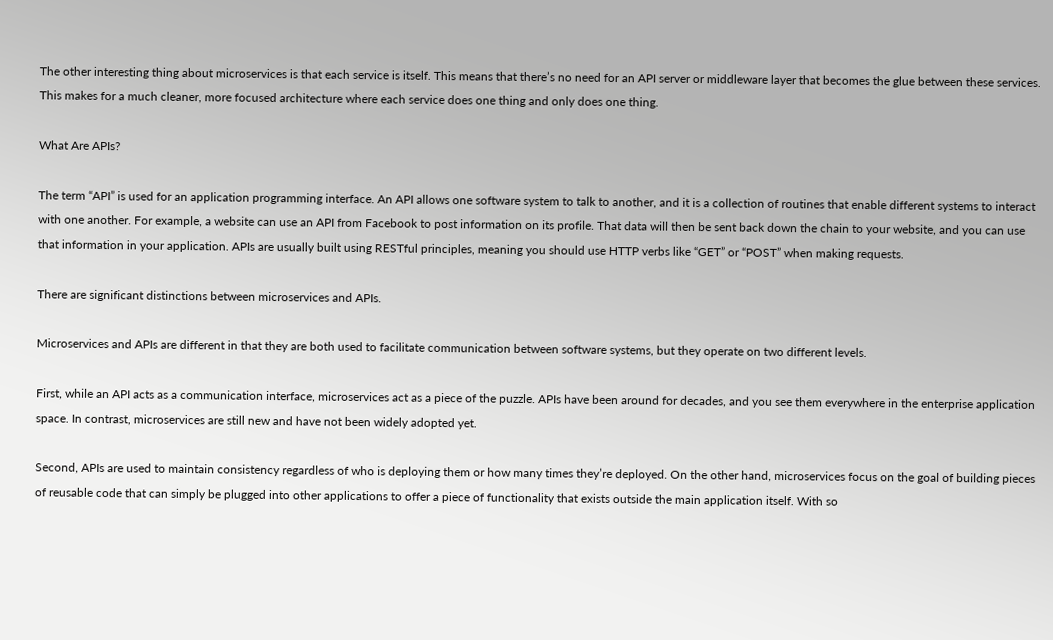The other interesting thing about microservices is that each service is itself. This means that there’s no need for an API server or middleware layer that becomes the glue between these services. This makes for a much cleaner, more focused architecture where each service does one thing and only does one thing.

What Are APIs?

The term “API” is used for an application programming interface. An API allows one software system to talk to another, and it is a collection of routines that enable different systems to interact with one another. For example, a website can use an API from Facebook to post information on its profile. That data will then be sent back down the chain to your website, and you can use that information in your application. APIs are usually built using RESTful principles, meaning you should use HTTP verbs like “GET” or “POST” when making requests.

There are significant distinctions between microservices and APIs.

Microservices and APIs are different in that they are both used to facilitate communication between software systems, but they operate on two different levels.

First, while an API acts as a communication interface, microservices act as a piece of the puzzle. APIs have been around for decades, and you see them everywhere in the enterprise application space. In contrast, microservices are still new and have not been widely adopted yet.

Second, APIs are used to maintain consistency regardless of who is deploying them or how many times they’re deployed. On the other hand, microservices focus on the goal of building pieces of reusable code that can simply be plugged into other applications to offer a piece of functionality that exists outside the main application itself. With so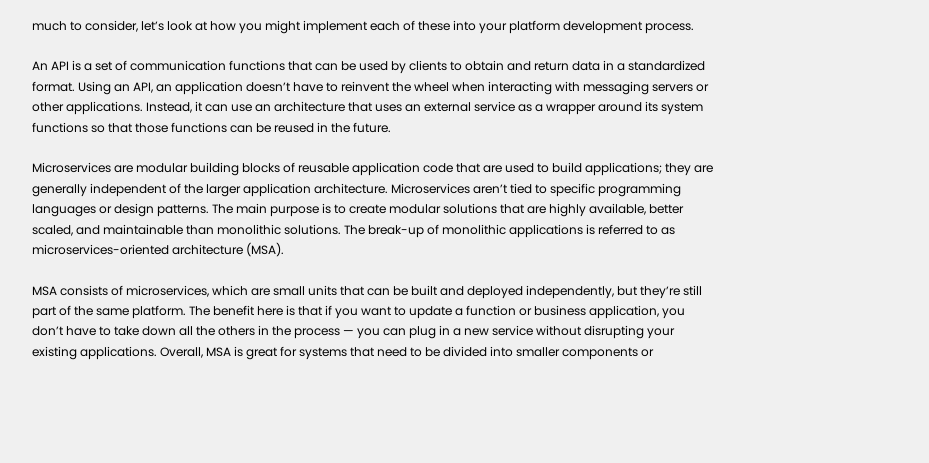much to consider, let’s look at how you might implement each of these into your platform development process.

An API is a set of communication functions that can be used by clients to obtain and return data in a standardized format. Using an API, an application doesn’t have to reinvent the wheel when interacting with messaging servers or other applications. Instead, it can use an architecture that uses an external service as a wrapper around its system functions so that those functions can be reused in the future.

Microservices are modular building blocks of reusable application code that are used to build applications; they are generally independent of the larger application architecture. Microservices aren’t tied to specific programming languages or design patterns. The main purpose is to create modular solutions that are highly available, better scaled, and maintainable than monolithic solutions. The break-up of monolithic applications is referred to as microservices-oriented architecture (MSA).

MSA consists of microservices, which are small units that can be built and deployed independently, but they’re still part of the same platform. The benefit here is that if you want to update a function or business application, you don’t have to take down all the others in the process — you can plug in a new service without disrupting your existing applications. Overall, MSA is great for systems that need to be divided into smaller components or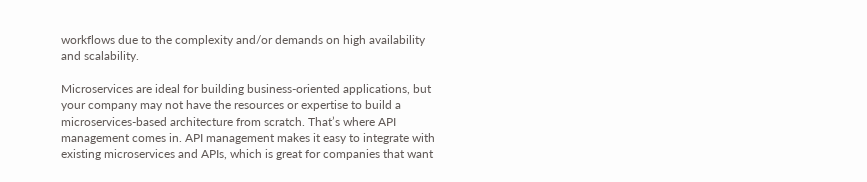workflows due to the complexity and/or demands on high availability and scalability.

Microservices are ideal for building business-oriented applications, but your company may not have the resources or expertise to build a microservices-based architecture from scratch. That’s where API management comes in. API management makes it easy to integrate with existing microservices and APIs, which is great for companies that want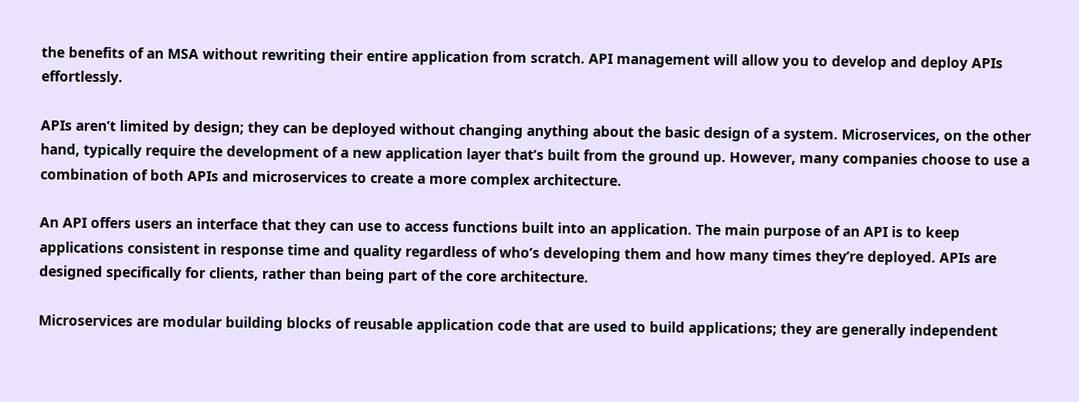the benefits of an MSA without rewriting their entire application from scratch. API management will allow you to develop and deploy APIs effortlessly.

APIs aren’t limited by design; they can be deployed without changing anything about the basic design of a system. Microservices, on the other hand, typically require the development of a new application layer that’s built from the ground up. However, many companies choose to use a combination of both APIs and microservices to create a more complex architecture.

An API offers users an interface that they can use to access functions built into an application. The main purpose of an API is to keep applications consistent in response time and quality regardless of who’s developing them and how many times they’re deployed. APIs are designed specifically for clients, rather than being part of the core architecture.

Microservices are modular building blocks of reusable application code that are used to build applications; they are generally independent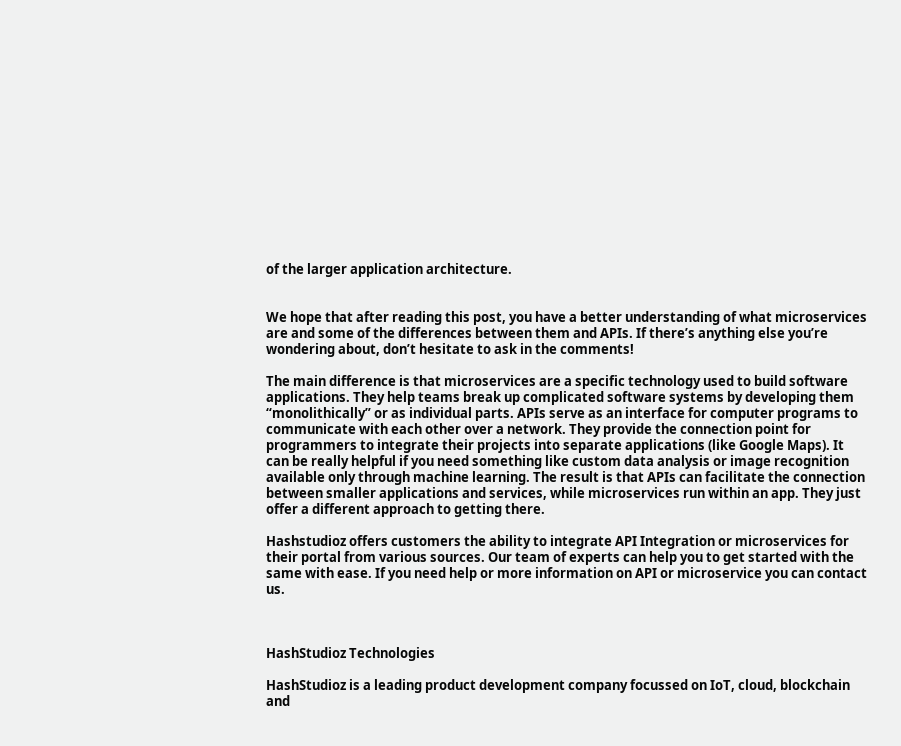of the larger application architecture.


We hope that after reading this post, you have a better understanding of what microservices are and some of the differences between them and APIs. If there’s anything else you’re wondering about, don’t hesitate to ask in the comments!

The main difference is that microservices are a specific technology used to build software applications. They help teams break up complicated software systems by developing them “monolithically” or as individual parts. APIs serve as an interface for computer programs to communicate with each other over a network. They provide the connection point for programmers to integrate their projects into separate applications (like Google Maps). It can be really helpful if you need something like custom data analysis or image recognition available only through machine learning. The result is that APIs can facilitate the connection between smaller applications and services, while microservices run within an app. They just offer a different approach to getting there.

Hashstudioz offers customers the ability to integrate API Integration or microservices for their portal from various sources. Our team of experts can help you to get started with the same with ease. If you need help or more information on API or microservice you can contact us.



HashStudioz Technologies

HashStudioz is a leading product development company focussed on IoT, cloud, blockchain and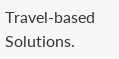Travel-based Solutions.